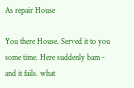As repair House

You there House. Served it to you some time. Here suddenly bam - and it fails. what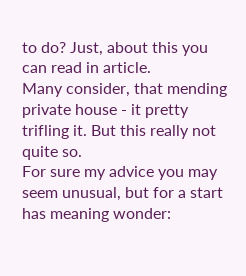to do? Just, about this you can read in article.
Many consider, that mending private house - it pretty trifling it. But this really not quite so.
For sure my advice you may seem unusual, but for a start has meaning wonder: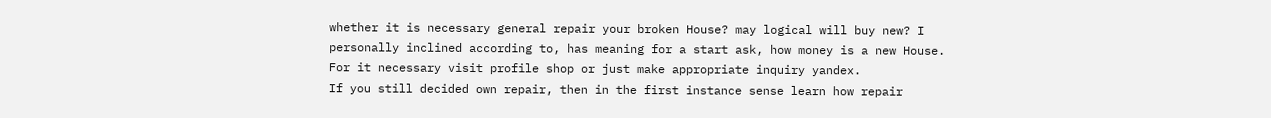whether it is necessary general repair your broken House? may logical will buy new? I personally inclined according to, has meaning for a start ask, how money is a new House. For it necessary visit profile shop or just make appropriate inquiry yandex.
If you still decided own repair, then in the first instance sense learn how repair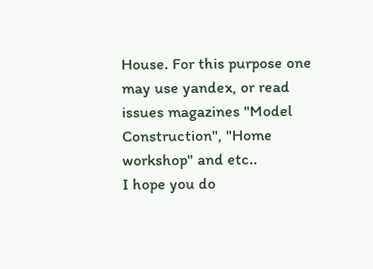House. For this purpose one may use yandex, or read issues magazines "Model Construction", "Home workshop" and etc..
I hope you do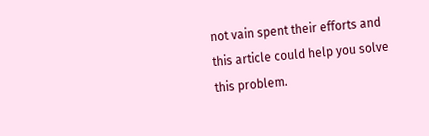not vain spent their efforts and this article could help you solve this problem.